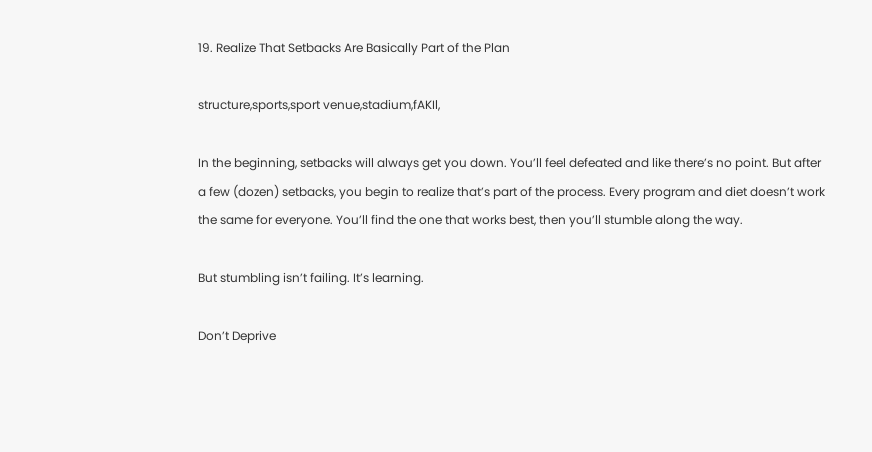19. Realize That Setbacks Are Basically Part of the Plan

structure,sports,sport venue,stadium,fAKIl,

In the beginning, setbacks will always get you down. You’ll feel defeated and like there’s no point. But after a few (dozen) setbacks, you begin to realize that’s part of the process. Every program and diet doesn’t work the same for everyone. You’ll find the one that works best, then you’ll stumble along the way.

But stumbling isn’t failing. It’s learning.

Don’t Deprive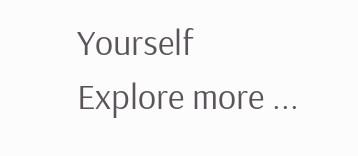Yourself
Explore more ...